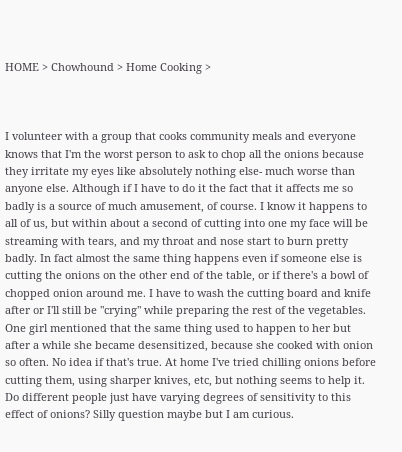HOME > Chowhound > Home Cooking >



I volunteer with a group that cooks community meals and everyone knows that I'm the worst person to ask to chop all the onions because they irritate my eyes like absolutely nothing else- much worse than anyone else. Although if I have to do it the fact that it affects me so badly is a source of much amusement, of course. I know it happens to all of us, but within about a second of cutting into one my face will be streaming with tears, and my throat and nose start to burn pretty badly. In fact almost the same thing happens even if someone else is cutting the onions on the other end of the table, or if there's a bowl of chopped onion around me. I have to wash the cutting board and knife after or I'll still be "crying" while preparing the rest of the vegetables. One girl mentioned that the same thing used to happen to her but after a while she became desensitized, because she cooked with onion so often. No idea if that's true. At home I've tried chilling onions before cutting them, using sharper knives, etc, but nothing seems to help it. Do different people just have varying degrees of sensitivity to this effect of onions? Silly question maybe but I am curious.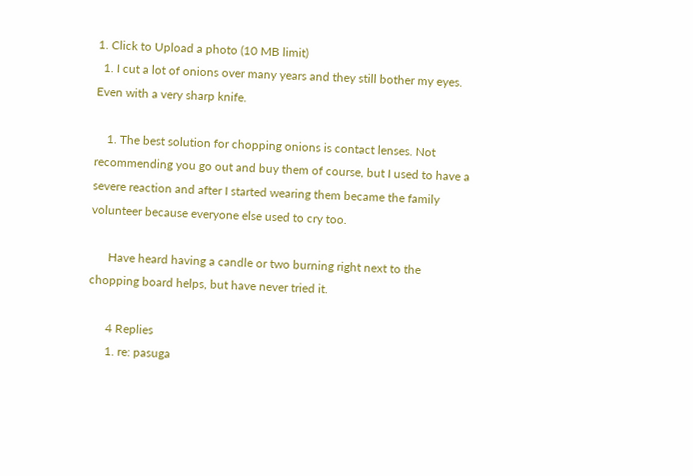1. Click to Upload a photo (10 MB limit)
  1. I cut a lot of onions over many years and they still bother my eyes. Even with a very sharp knife.

    1. The best solution for chopping onions is contact lenses. Not recommending you go out and buy them of course, but I used to have a severe reaction and after I started wearing them became the family volunteer because everyone else used to cry too.

      Have heard having a candle or two burning right next to the chopping board helps, but have never tried it.

      4 Replies
      1. re: pasuga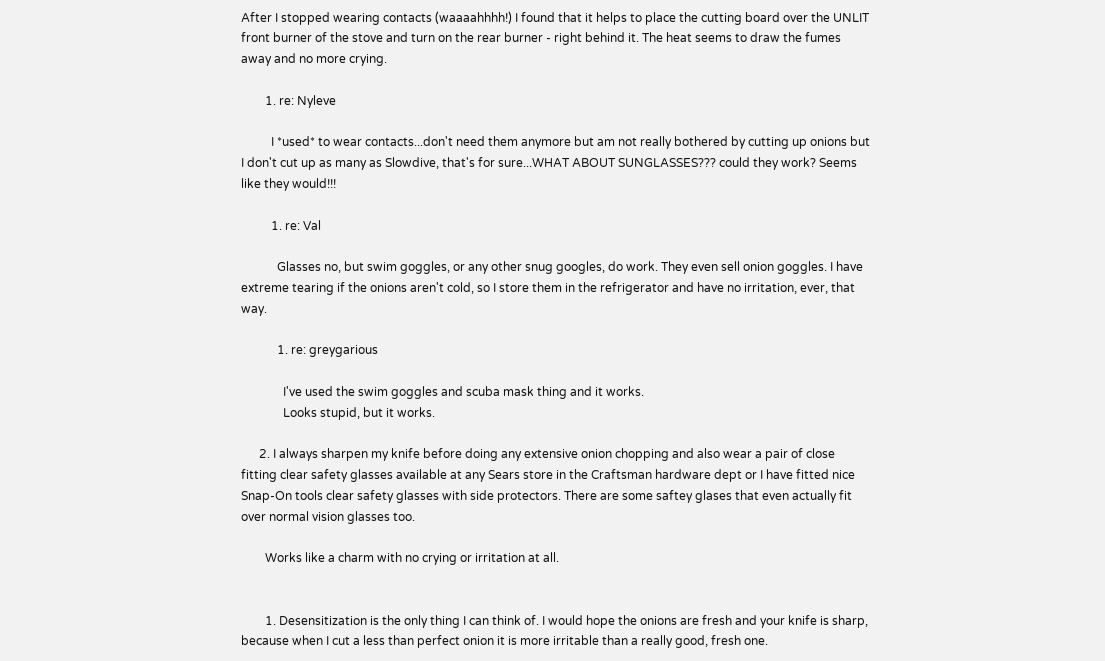After I stopped wearing contacts (waaaahhhh!) I found that it helps to place the cutting board over the UNLIT front burner of the stove and turn on the rear burner - right behind it. The heat seems to draw the fumes away and no more crying.

        1. re: Nyleve

          I *used* to wear contacts...don't need them anymore but am not really bothered by cutting up onions but I don't cut up as many as Slowdive, that's for sure...WHAT ABOUT SUNGLASSES??? could they work? Seems like they would!!!

          1. re: Val

            Glasses no, but swim goggles, or any other snug googles, do work. They even sell onion goggles. I have extreme tearing if the onions aren't cold, so I store them in the refrigerator and have no irritation, ever, that way.

            1. re: greygarious

              I've used the swim goggles and scuba mask thing and it works.
              Looks stupid, but it works.

      2. I always sharpen my knife before doing any extensive onion chopping and also wear a pair of close fitting clear safety glasses available at any Sears store in the Craftsman hardware dept or I have fitted nice Snap-On tools clear safety glasses with side protectors. There are some saftey glases that even actually fit over normal vision glasses too.

        Works like a charm with no crying or irritation at all.


        1. Desensitization is the only thing I can think of. I would hope the onions are fresh and your knife is sharp, because when I cut a less than perfect onion it is more irritable than a really good, fresh one.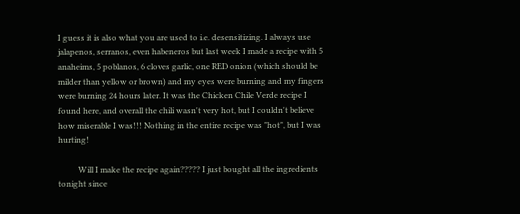I guess it is also what you are used to i.e. desensitizing. I always use jalapenos, serranos, even habeneros but last week I made a recipe with 5 anaheims, 5 poblanos, 6 cloves garlic, one RED onion (which should be milder than yellow or brown) and my eyes were burning and my fingers were burning 24 hours later. It was the Chicken Chile Verde recipe I found here, and overall the chili wasn't very hot, but I couldn't believe how miserable I was!!! Nothing in the entire recipe was "hot", but I was hurting!

          Will I make the recipe again????? I just bought all the ingredients tonight since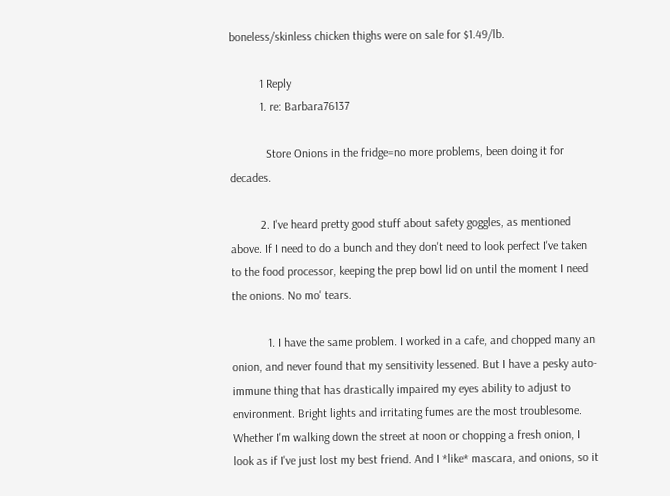boneless/skinless chicken thighs were on sale for $1.49/lb.

          1 Reply
          1. re: Barbara76137

            Store Onions in the fridge=no more problems, been doing it for decades.

          2. I've heard pretty good stuff about safety goggles, as mentioned above. If I need to do a bunch and they don't need to look perfect I've taken to the food processor, keeping the prep bowl lid on until the moment I need the onions. No mo' tears.

            1. I have the same problem. I worked in a cafe, and chopped many an onion, and never found that my sensitivity lessened. But I have a pesky auto-immune thing that has drastically impaired my eyes ability to adjust to environment. Bright lights and irritating fumes are the most troublesome. Whether I'm walking down the street at noon or chopping a fresh onion, I look as if I've just lost my best friend. And I *like* mascara, and onions, so it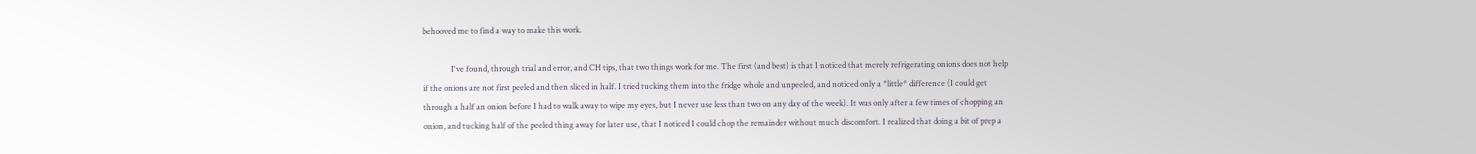behooved me to find a way to make this work.

              I've found, through trial and error, and CH tips, that two things work for me. The first (and best) is that I noticed that merely refrigerating onions does not help if the onions are not first peeled and then sliced in half. I tried tucking them into the fridge whole and unpeeled, and noticed only a *little* difference (I could get through a half an onion before I had to walk away to wipe my eyes, but I never use less than two on any day of the week). It was only after a few times of chopping an onion, and tucking half of the peeled thing away for later use, that I noticed I could chop the remainder without much discomfort. I realized that doing a bit of prep a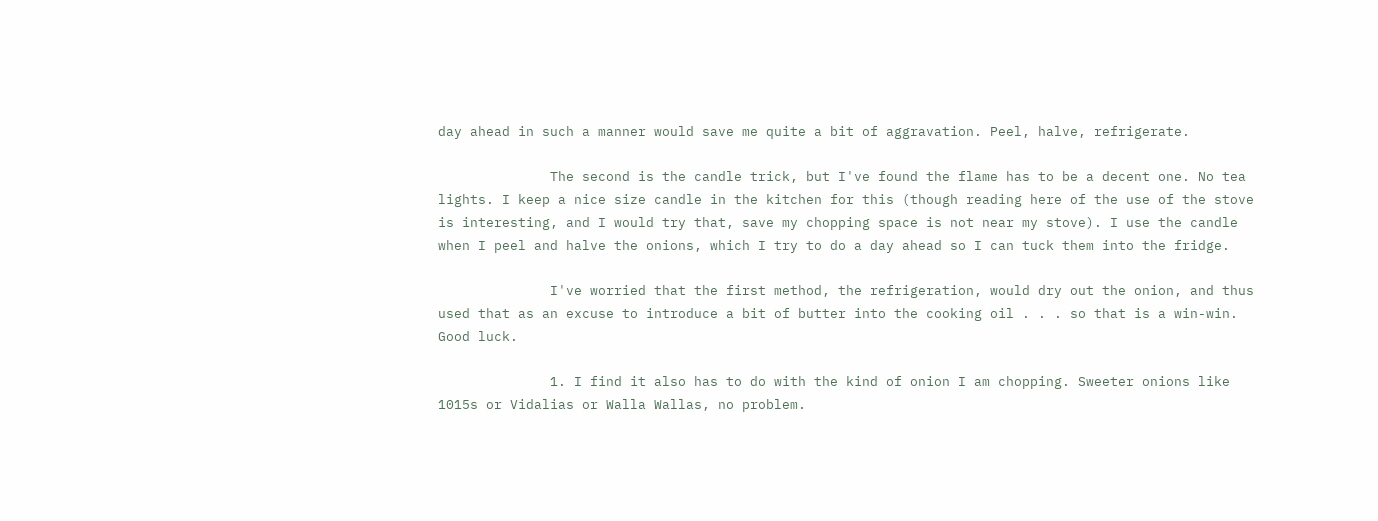day ahead in such a manner would save me quite a bit of aggravation. Peel, halve, refrigerate.

              The second is the candle trick, but I've found the flame has to be a decent one. No tea lights. I keep a nice size candle in the kitchen for this (though reading here of the use of the stove is interesting, and I would try that, save my chopping space is not near my stove). I use the candle when I peel and halve the onions, which I try to do a day ahead so I can tuck them into the fridge.

              I've worried that the first method, the refrigeration, would dry out the onion, and thus used that as an excuse to introduce a bit of butter into the cooking oil . . . so that is a win-win. Good luck.

              1. I find it also has to do with the kind of onion I am chopping. Sweeter onions like 1015s or Vidalias or Walla Wallas, no problem.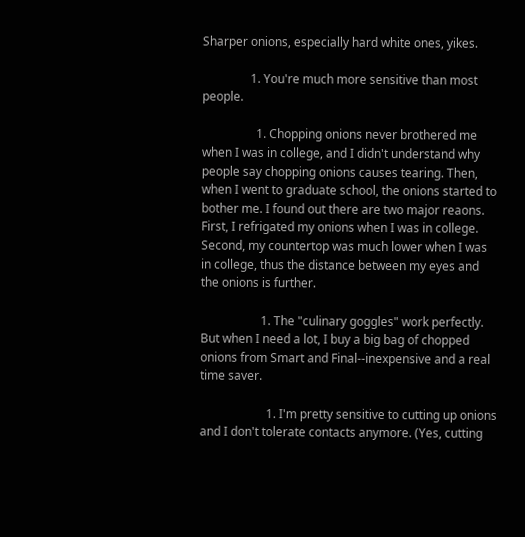Sharper onions, especially hard white ones, yikes.

                1. You're much more sensitive than most people.

                  1. Chopping onions never brothered me when I was in college, and I didn't understand why people say chopping onions causes tearing. Then, when I went to graduate school, the onions started to bother me. I found out there are two major reaons. First, I refrigated my onions when I was in college. Second, my countertop was much lower when I was in college, thus the distance between my eyes and the onions is further.

                    1. The "culinary goggles" work perfectly. But when I need a lot, I buy a big bag of chopped onions from Smart and Final--inexpensive and a real time saver.

                      1. I'm pretty sensitive to cutting up onions and I don't tolerate contacts anymore. (Yes, cutting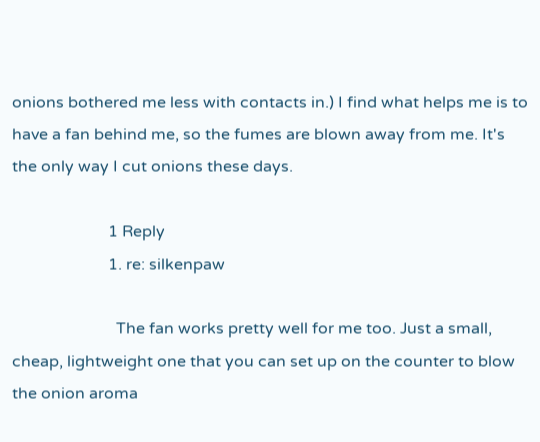onions bothered me less with contacts in.) I find what helps me is to have a fan behind me, so the fumes are blown away from me. It's the only way I cut onions these days.

                        1 Reply
                        1. re: silkenpaw

                          The fan works pretty well for me too. Just a small, cheap, lightweight one that you can set up on the counter to blow the onion aroma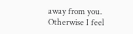away from you. Otherwise I feel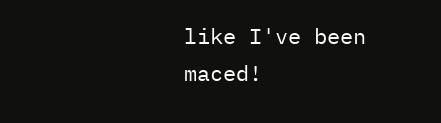like I've been maced!